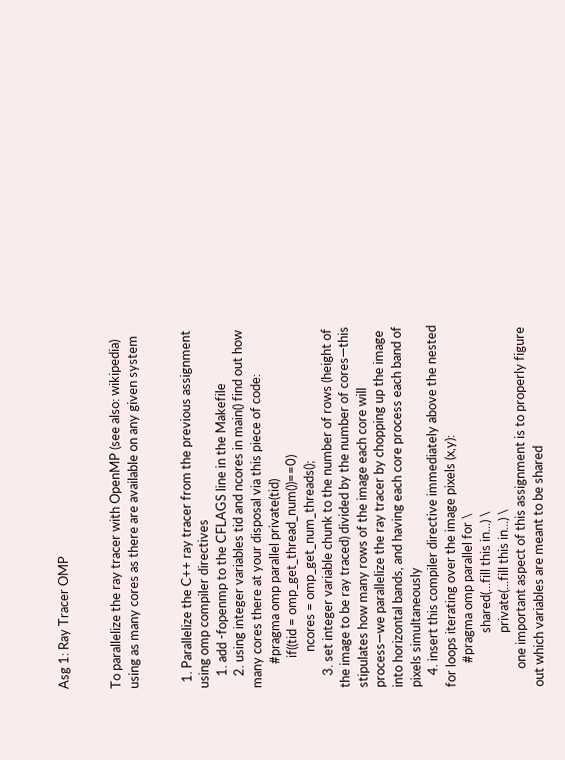Asg 1: Ray Tracer OMP


To parallelize the ray tracer with OpenMP (see also: wikipedia) using as many cores as there are available on any given system


  1. Parallelize the C++ ray tracer from the previous assignment using omp compiler directives
    1. add -fopenmp to the CFLAGS line in the Makefile
    2. using integer variables tid and ncores in main() find out how many cores there at your disposal via this piece of code:
        #pragma omp parallel private(tid)
          if((tid = omp_get_thread_num())==0)
            ncores = omp_get_num_threads();
    3. set integer variable chunk to the number of rows (height of the image to be ray traced) divided by the number of cores—this stipulates how many rows of the image each core will process—we parallelize the ray tracer by chopping up the image into horizontal bands, and having each core process each band of pixels simultaneously
    4. insert this compiler directive immediately above the nested for loops iterating over the image pixels (x,y):
        #pragma omp parallel for \
                  shared(...fill this in...) \
                  private(...fill this in...) \
      one important aspect of this assignment is to properly figure out which variables are meant to be shared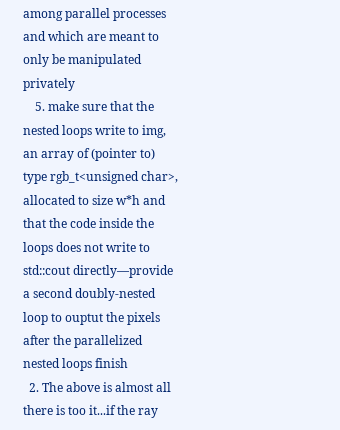among parallel processes and which are meant to only be manipulated privately
    5. make sure that the nested loops write to img, an array of (pointer to) type rgb_t<unsigned char>, allocated to size w*h and that the code inside the loops does not write to std::cout directly—provide a second doubly-nested loop to ouptut the pixels after the parallelized nested loops finish
  2. The above is almost all there is too it...if the ray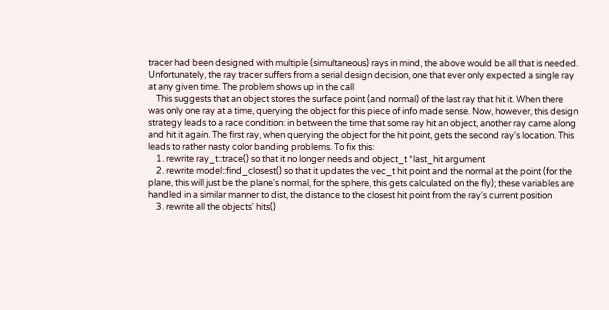tracer had been designed with multiple (simultaneous) rays in mind, the above would be all that is needed. Unfortunately, the ray tracer suffers from a serial design decision, one that ever only expected a single ray at any given time. The problem shows up in the call
    This suggests that an object stores the surface point (and normal) of the last ray that hit it. When there was only one ray at a time, querying the object for this piece of info made sense. Now, however, this design strategy leads to a race condition: in between the time that some ray hit an object, another ray came along and hit it again. The first ray, when querying the object for the hit point, gets the second ray's location. This leads to rather nasty color banding problems. To fix this:
    1. rewrite ray_t::trace() so that it no longer needs and object_t *last_hit argument
    2. rewrite model::find_closest() so that it updates the vec_t hit point and the normal at the point (for the plane, this will just be the plane's normal, for the sphere, this gets calculated on the fly); these variables are handled in a similar manner to dist, the distance to the closest hit point from the ray's current position
    3. rewrite all the objects' hits()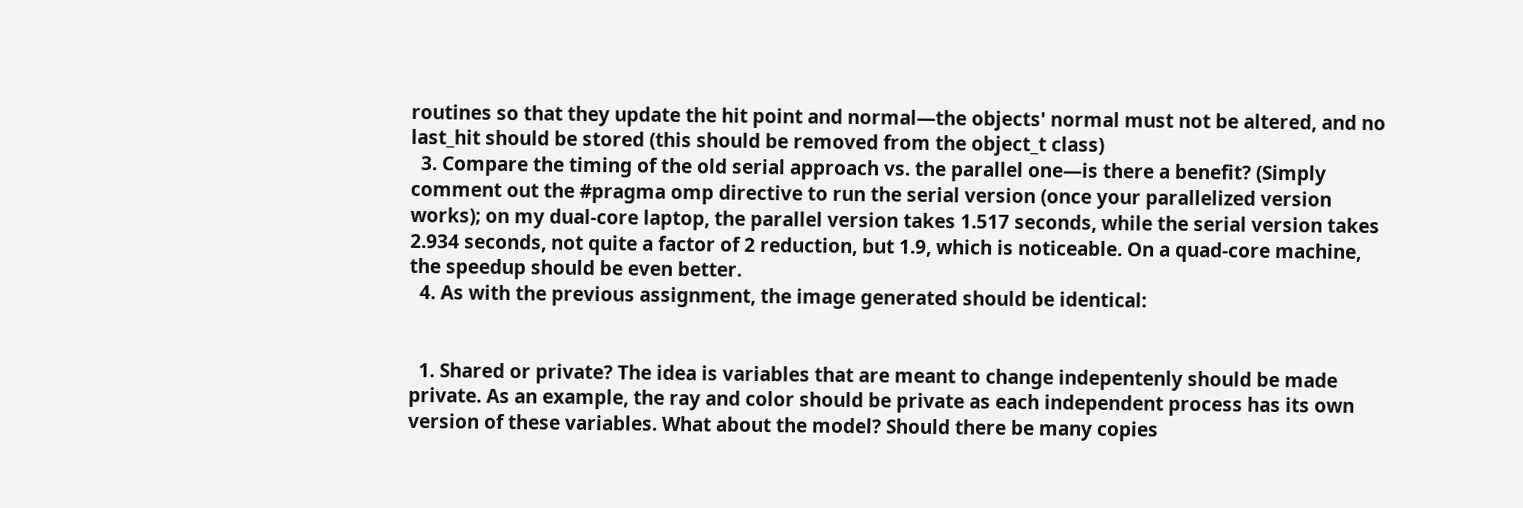routines so that they update the hit point and normal—the objects' normal must not be altered, and no last_hit should be stored (this should be removed from the object_t class)
  3. Compare the timing of the old serial approach vs. the parallel one—is there a benefit? (Simply comment out the #pragma omp directive to run the serial version (once your parallelized version works); on my dual-core laptop, the parallel version takes 1.517 seconds, while the serial version takes 2.934 seconds, not quite a factor of 2 reduction, but 1.9, which is noticeable. On a quad-core machine, the speedup should be even better.
  4. As with the previous assignment, the image generated should be identical:


  1. Shared or private? The idea is variables that are meant to change indepentenly should be made private. As an example, the ray and color should be private as each independent process has its own version of these variables. What about the model? Should there be many copies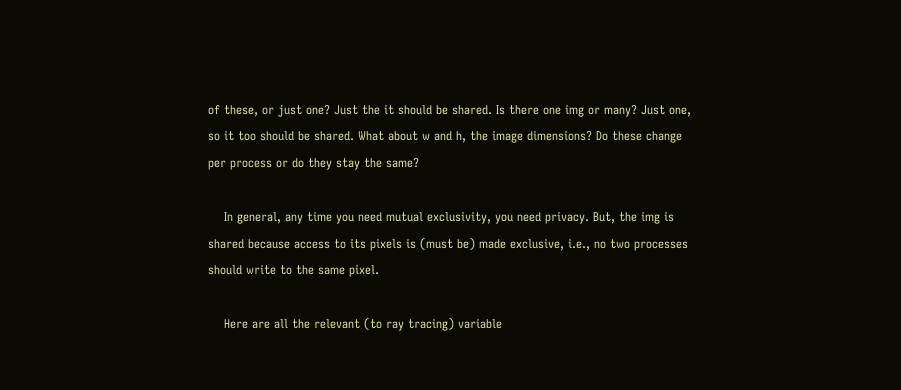of these, or just one? Just the it should be shared. Is there one img or many? Just one, so it too should be shared. What about w and h, the image dimensions? Do these change per process or do they stay the same?

    In general, any time you need mutual exclusivity, you need privacy. But, the img is shared because access to its pixels is (must be) made exclusive, i.e., no two processes should write to the same pixel.

    Here are all the relevant (to ray tracing) variable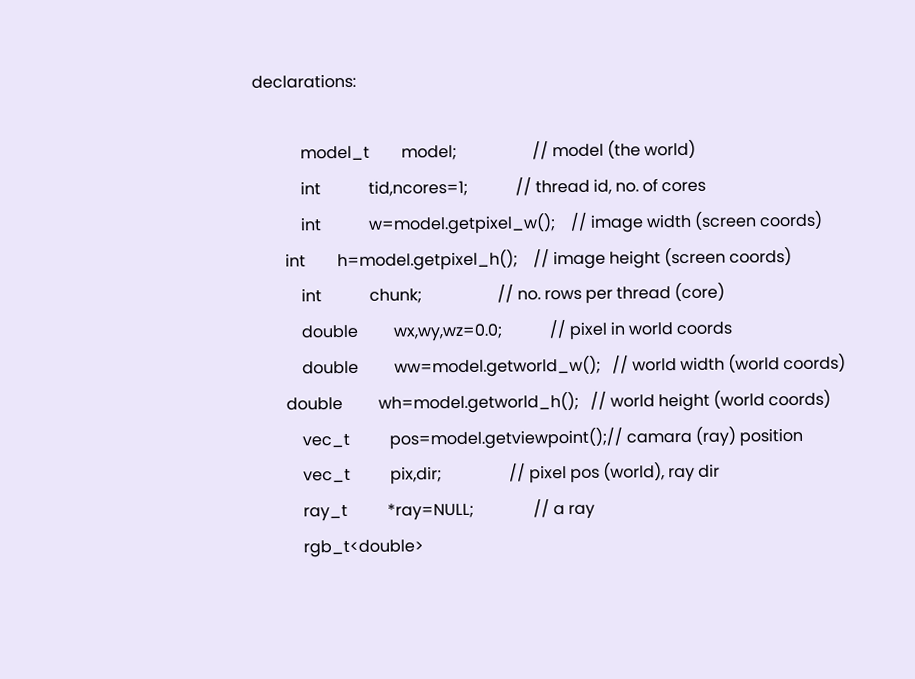declarations:

            model_t        model;                   // model (the world)
            int            tid,ncores=1;            // thread id, no. of cores
            int            w=model.getpixel_w();    // image width (screen coords)
        int        h=model.getpixel_h();    // image height (screen coords)
            int            chunk;                   // no. rows per thread (core)
            double         wx,wy,wz=0.0;            // pixel in world coords
            double         ww=model.getworld_w();   // world width (world coords)
        double         wh=model.getworld_h();   // world height (world coords)
            vec_t          pos=model.getviewpoint();// camara (ray) position
            vec_t          pix,dir;                 // pixel pos (world), ray dir
            ray_t          *ray=NULL;               // a ray
            rgb_t<double>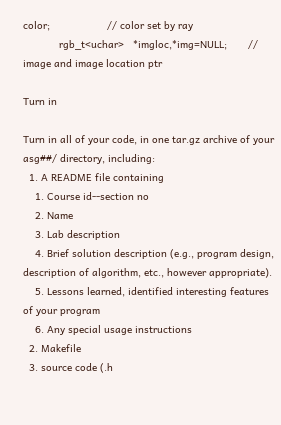color;                   // color set by ray
            rgb_t<uchar>   *imgloc,*img=NULL;       // image and image location ptr

Turn in

Turn in all of your code, in one tar.gz archive of your asg##/ directory, including:
  1. A README file containing
    1. Course id--section no
    2. Name
    3. Lab description
    4. Brief solution description (e.g., program design, description of algorithm, etc., however appropriate).
    5. Lessons learned, identified interesting features of your program
    6. Any special usage instructions
  2. Makefile
  3. source code (.h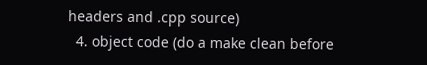headers and .cpp source)
  4. object code (do a make clean before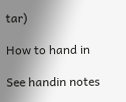tar)

How to hand in

See handin notes